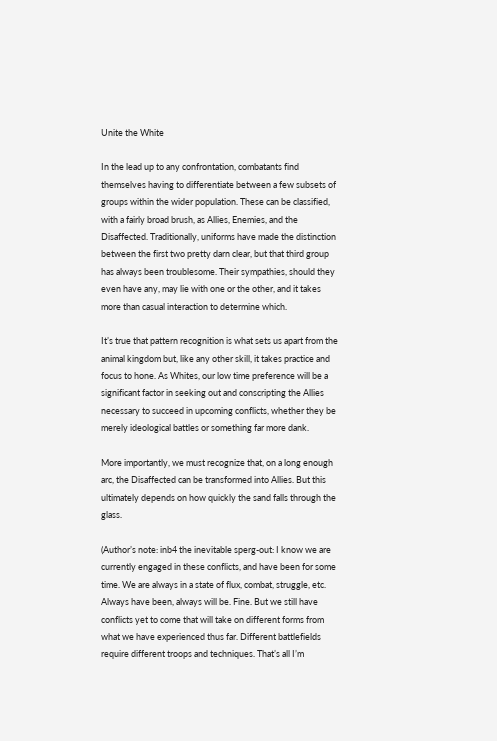Unite the White

In the lead up to any confrontation, combatants find themselves having to differentiate between a few subsets of groups within the wider population. These can be classified, with a fairly broad brush, as Allies, Enemies, and the Disaffected. Traditionally, uniforms have made the distinction between the first two pretty darn clear, but that third group has always been troublesome. Their sympathies, should they even have any, may lie with one or the other, and it takes more than casual interaction to determine which.

It’s true that pattern recognition is what sets us apart from the animal kingdom but, like any other skill, it takes practice and focus to hone. As Whites, our low time preference will be a significant factor in seeking out and conscripting the Allies necessary to succeed in upcoming conflicts, whether they be merely ideological battles or something far more dank.

More importantly, we must recognize that, on a long enough arc, the Disaffected can be transformed into Allies. But this ultimately depends on how quickly the sand falls through the glass.

(Author’s note: inb4 the inevitable sperg-out: I know we are currently engaged in these conflicts, and have been for some time. We are always in a state of flux, combat, struggle, etc. Always have been, always will be. Fine. But we still have conflicts yet to come that will take on different forms from what we have experienced thus far. Different battlefields require different troops and techniques. That’s all I’m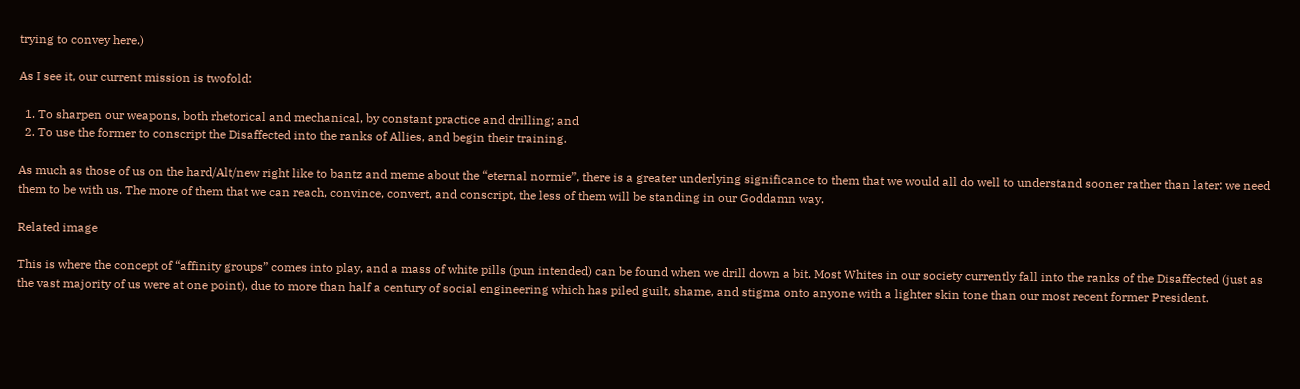trying to convey here.)

As I see it, our current mission is twofold:

  1. To sharpen our weapons, both rhetorical and mechanical, by constant practice and drilling; and
  2. To use the former to conscript the Disaffected into the ranks of Allies, and begin their training.

As much as those of us on the hard/Alt/new right like to bantz and meme about the “eternal normie”, there is a greater underlying significance to them that we would all do well to understand sooner rather than later: we need them to be with us. The more of them that we can reach, convince, convert, and conscript, the less of them will be standing in our Goddamn way.

Related image

This is where the concept of “affinity groups” comes into play, and a mass of white pills (pun intended) can be found when we drill down a bit. Most Whites in our society currently fall into the ranks of the Disaffected (just as the vast majority of us were at one point), due to more than half a century of social engineering which has piled guilt, shame, and stigma onto anyone with a lighter skin tone than our most recent former President.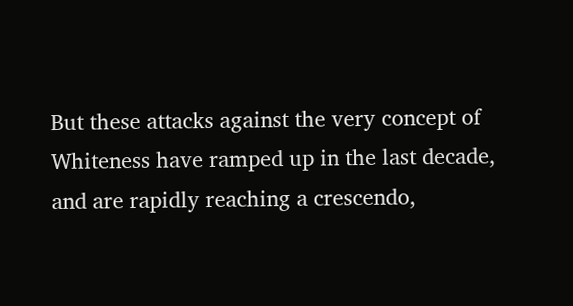But these attacks against the very concept of Whiteness have ramped up in the last decade, and are rapidly reaching a crescendo,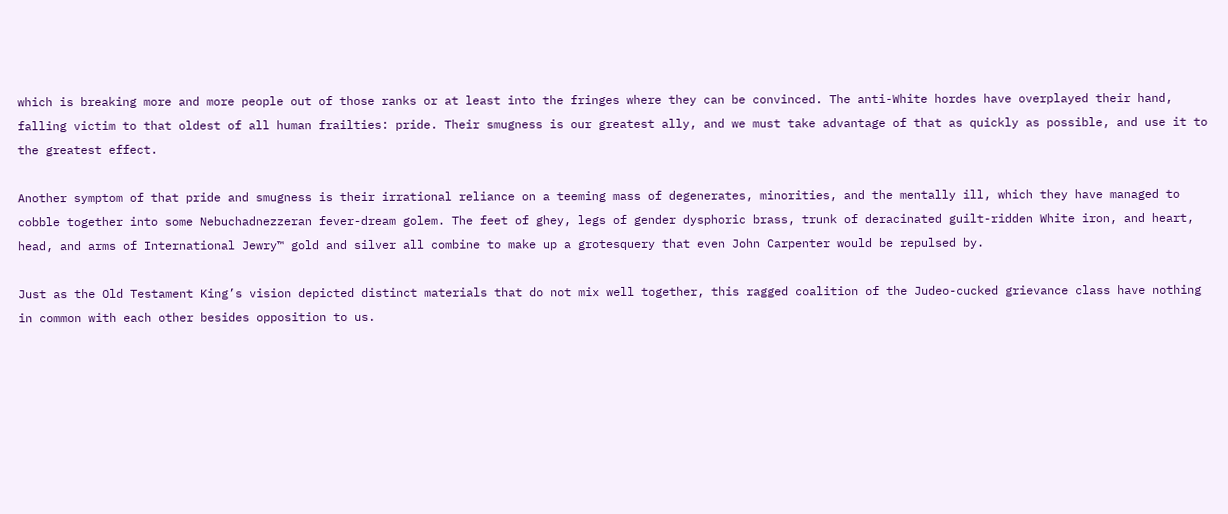which is breaking more and more people out of those ranks or at least into the fringes where they can be convinced. The anti-White hordes have overplayed their hand, falling victim to that oldest of all human frailties: pride. Their smugness is our greatest ally, and we must take advantage of that as quickly as possible, and use it to the greatest effect.

Another symptom of that pride and smugness is their irrational reliance on a teeming mass of degenerates, minorities, and the mentally ill, which they have managed to cobble together into some Nebuchadnezzeran fever-dream golem. The feet of ghey, legs of gender dysphoric brass, trunk of deracinated guilt-ridden White iron, and heart, head, and arms of International Jewry™ gold and silver all combine to make up a grotesquery that even John Carpenter would be repulsed by.

Just as the Old Testament King’s vision depicted distinct materials that do not mix well together, this ragged coalition of the Judeo-cucked grievance class have nothing in common with each other besides opposition to us.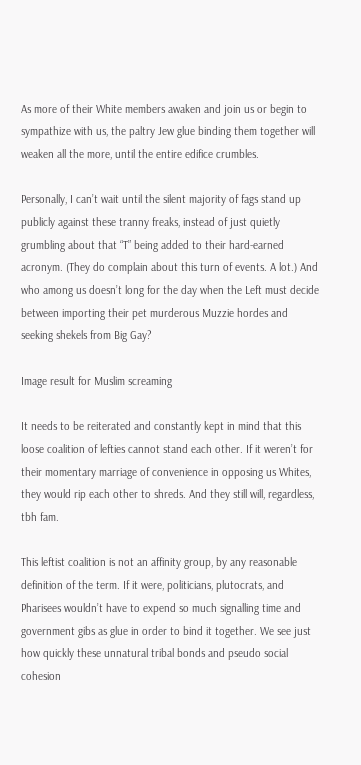As more of their White members awaken and join us or begin to sympathize with us, the paltry Jew glue binding them together will weaken all the more, until the entire edifice crumbles.

Personally, I can’t wait until the silent majority of fags stand up publicly against these tranny freaks, instead of just quietly grumbling about that “T” being added to their hard-earned acronym. (They do complain about this turn of events. A lot.) And who among us doesn’t long for the day when the Left must decide between importing their pet murderous Muzzie hordes and seeking shekels from Big Gay?

Image result for Muslim screaming

It needs to be reiterated and constantly kept in mind that this loose coalition of lefties cannot stand each other. If it weren’t for their momentary marriage of convenience in opposing us Whites, they would rip each other to shreds. And they still will, regardless, tbh fam.

This leftist coalition is not an affinity group, by any reasonable definition of the term. If it were, politicians, plutocrats, and Pharisees wouldn’t have to expend so much signalling time and government gibs as glue in order to bind it together. We see just how quickly these unnatural tribal bonds and pseudo social cohesion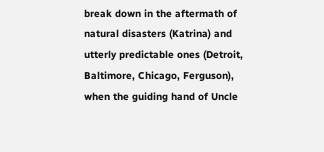break down in the aftermath of natural disasters (Katrina) and utterly predictable ones (Detroit, Baltimore, Chicago, Ferguson), when the guiding hand of Uncle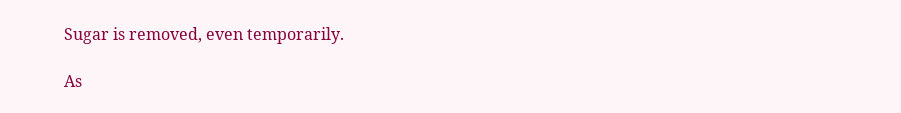Sugar is removed, even temporarily.

As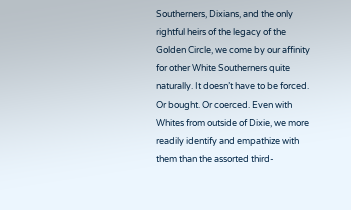Southerners, Dixians, and the only rightful heirs of the legacy of the Golden Circle, we come by our affinity for other White Southerners quite naturally. It doesn’t have to be forced. Or bought. Or coerced. Even with Whites from outside of Dixie, we more readily identify and empathize with them than the assorted third-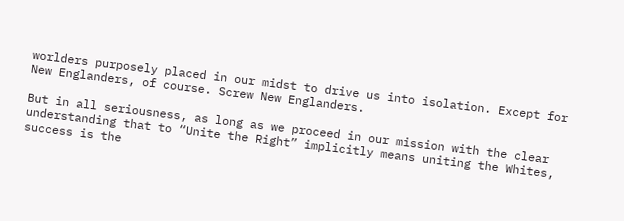worlders purposely placed in our midst to drive us into isolation. Except for New Englanders, of course. Screw New Englanders.

But in all seriousness, as long as we proceed in our mission with the clear understanding that to “Unite the Right” implicitly means uniting the Whites, success is the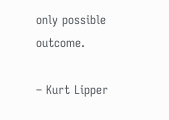only possible outcome.

– Kurt Lipper